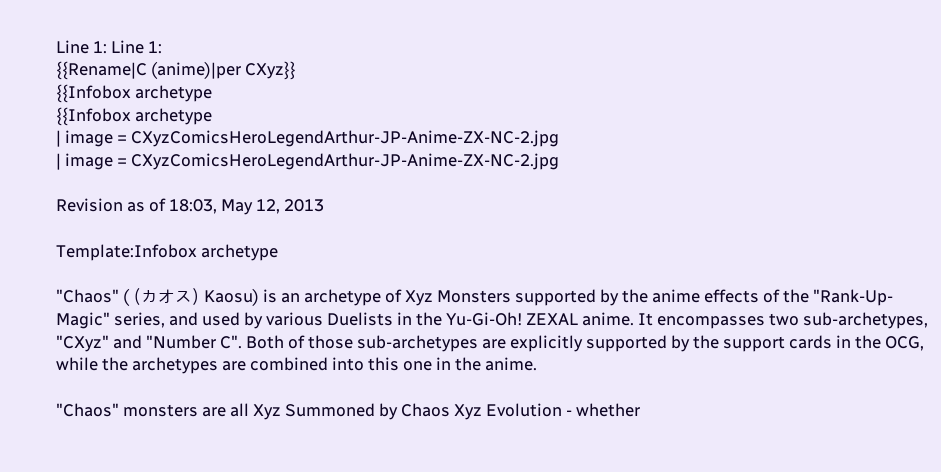Line 1: Line 1:
{{Rename|C (anime)|per CXyz}}
{{Infobox archetype
{{Infobox archetype
| image = CXyzComicsHeroLegendArthur-JP-Anime-ZX-NC-2.jpg
| image = CXyzComicsHeroLegendArthur-JP-Anime-ZX-NC-2.jpg

Revision as of 18:03, May 12, 2013

Template:Infobox archetype

"Chaos" ( (カオス) Kaosu) is an archetype of Xyz Monsters supported by the anime effects of the "Rank-Up-Magic" series, and used by various Duelists in the Yu-Gi-Oh! ZEXAL anime. It encompasses two sub-archetypes, "CXyz" and "Number C". Both of those sub-archetypes are explicitly supported by the support cards in the OCG, while the archetypes are combined into this one in the anime.

"Chaos" monsters are all Xyz Summoned by Chaos Xyz Evolution - whether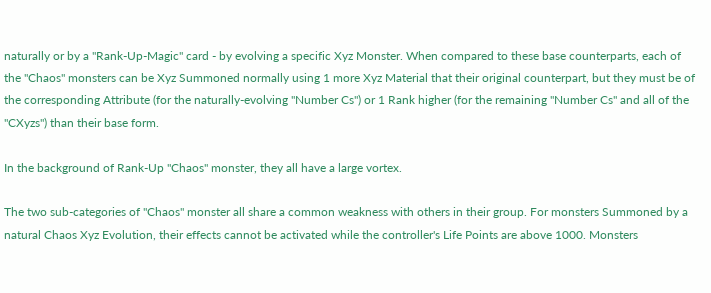naturally or by a "Rank-Up-Magic" card - by evolving a specific Xyz Monster. When compared to these base counterparts, each of the "Chaos" monsters can be Xyz Summoned normally using 1 more Xyz Material that their original counterpart, but they must be of the corresponding Attribute (for the naturally-evolving "Number Cs") or 1 Rank higher (for the remaining "Number Cs" and all of the "CXyzs") than their base form.

In the background of Rank-Up "Chaos" monster, they all have a large vortex.

The two sub-categories of "Chaos" monster all share a common weakness with others in their group. For monsters Summoned by a natural Chaos Xyz Evolution, their effects cannot be activated while the controller's Life Points are above 1000. Monsters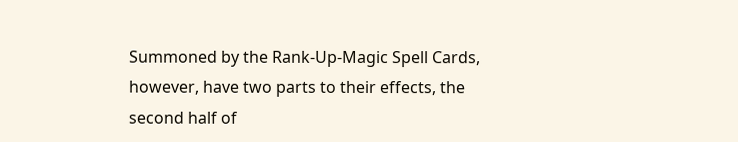Summoned by the Rank-Up-Magic Spell Cards, however, have two parts to their effects, the second half of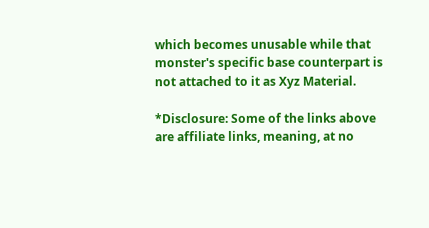which becomes unusable while that monster's specific base counterpart is not attached to it as Xyz Material.

*Disclosure: Some of the links above are affiliate links, meaning, at no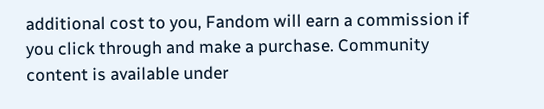additional cost to you, Fandom will earn a commission if you click through and make a purchase. Community content is available under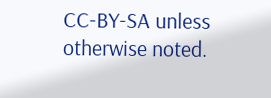CC-BY-SA unless otherwise noted.